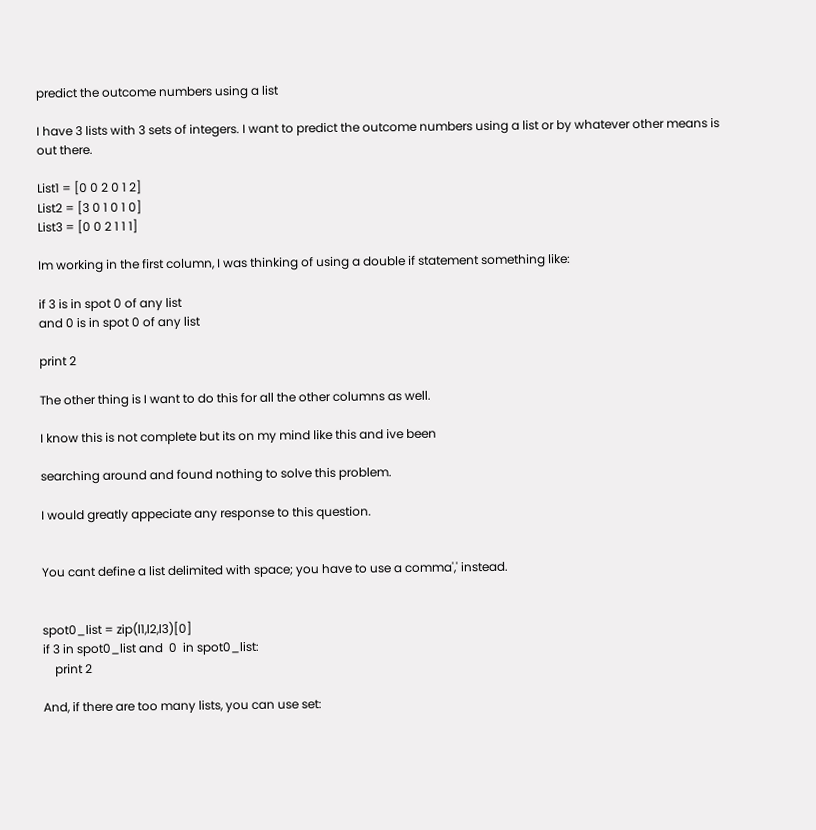predict the outcome numbers using a list

I have 3 lists with 3 sets of integers. I want to predict the outcome numbers using a list or by whatever other means is out there.

List1 = [0 0 2 0 1 2]
List2 = [3 0 1 0 1 0]
List3 = [0 0 2 1 1 1]

Im working in the first column, I was thinking of using a double if statement something like:

if 3 is in spot 0 of any list
and 0 is in spot 0 of any list

print 2

The other thing is I want to do this for all the other columns as well.

I know this is not complete but its on my mind like this and ive been

searching around and found nothing to solve this problem.

I would greatly appeciate any response to this question.


You cant define a list delimited with space; you have to use a comma',' instead.


spot0_list = zip(l1,l2,l3)[0]
if 3 in spot0_list and  0  in spot0_list:
    print 2

And, if there are too many lists, you can use set: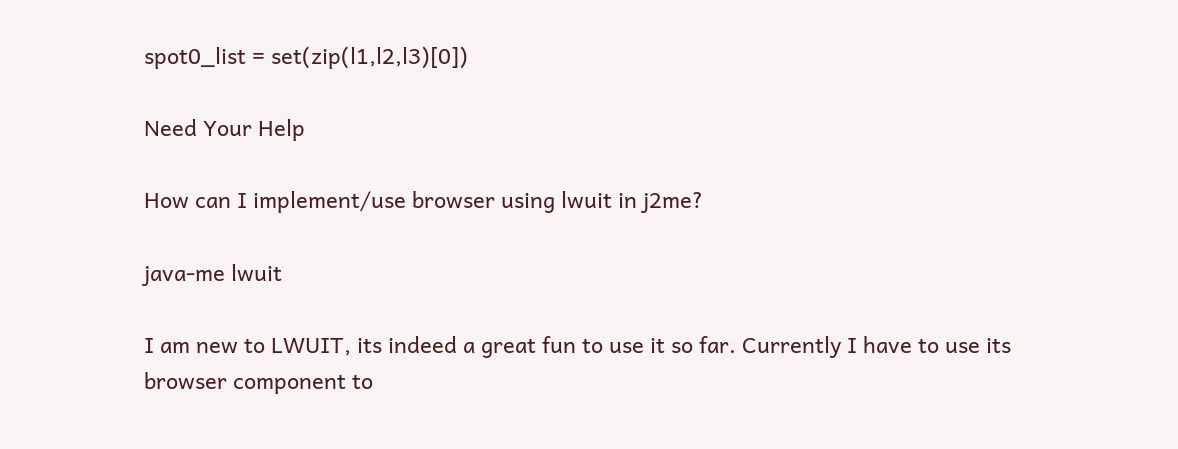spot0_list = set(zip(l1,l2,l3)[0])

Need Your Help

How can I implement/use browser using lwuit in j2me?

java-me lwuit

I am new to LWUIT, its indeed a great fun to use it so far. Currently I have to use its browser component to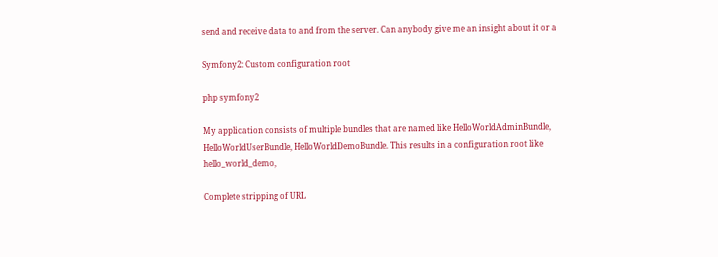send and receive data to and from the server. Can anybody give me an insight about it or a

Symfony2: Custom configuration root

php symfony2

My application consists of multiple bundles that are named like HelloWorldAdminBundle, HelloWorldUserBundle, HelloWorldDemoBundle. This results in a configuration root like hello_world_demo,

Complete stripping of URL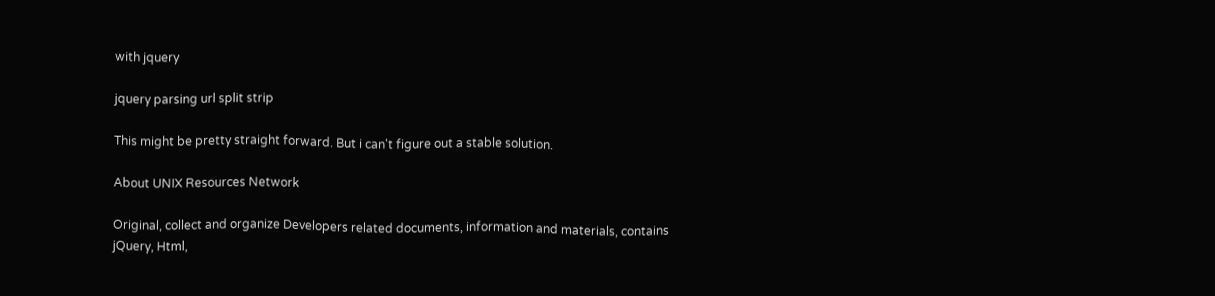with jquery

jquery parsing url split strip

This might be pretty straight forward. But i can't figure out a stable solution.

About UNIX Resources Network

Original, collect and organize Developers related documents, information and materials, contains jQuery, Html,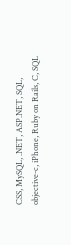CSS, MySQL, .NET, ASP.NET, SQL, objective-c, iPhone, Ruby on Rails, C, SQL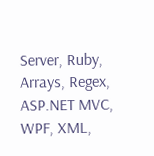Server, Ruby, Arrays, Regex, ASP.NET MVC, WPF, XML,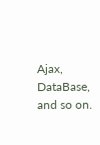Ajax, DataBase, and so on.